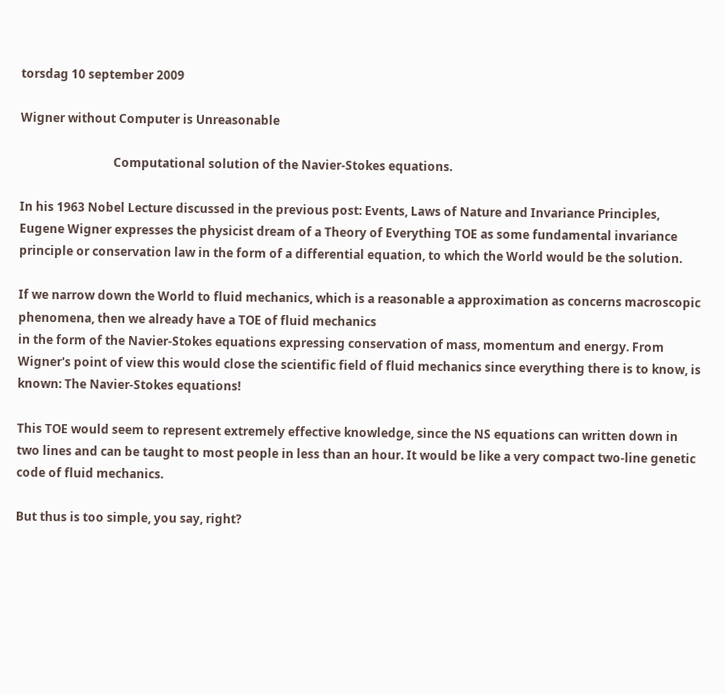torsdag 10 september 2009

Wigner without Computer is Unreasonable

                               Computational solution of the Navier-Stokes equations.

In his 1963 Nobel Lecture discussed in the previous post: Events, Laws of Nature and Invariance Principles, Eugene Wigner expresses the physicist dream of a Theory of Everything TOE as some fundamental invariance principle or conservation law in the form of a differential equation, to which the World would be the solution.

If we narrow down the World to fluid mechanics, which is a reasonable a approximation as concerns macroscopic phenomena, then we already have a TOE of fluid mechanics
in the form of the Navier-Stokes equations expressing conservation of mass, momentum and energy. From Wigner's point of view this would close the scientific field of fluid mechanics since everything there is to know, is known: The Navier-Stokes equations!

This TOE would seem to represent extremely effective knowledge, since the NS equations can written down in two lines and can be taught to most people in less than an hour. It would be like a very compact two-line genetic code of fluid mechanics.

But thus is too simple, you say, right?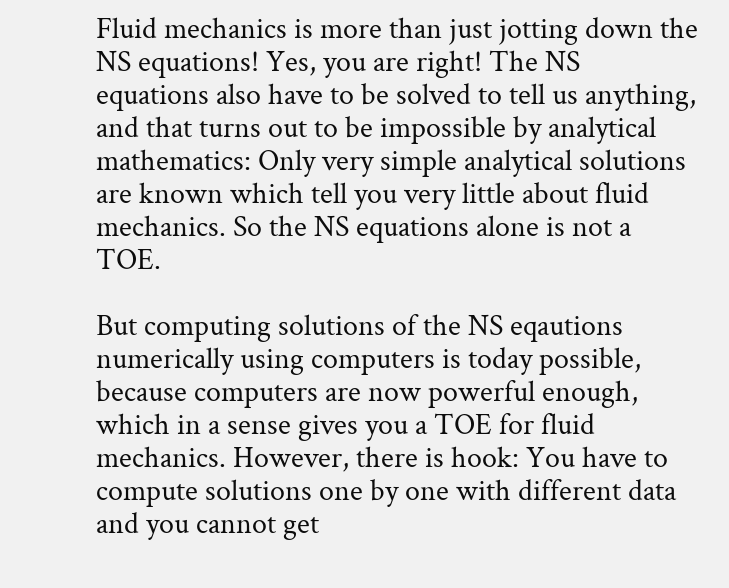Fluid mechanics is more than just jotting down the NS equations! Yes, you are right! The NS equations also have to be solved to tell us anything, and that turns out to be impossible by analytical mathematics: Only very simple analytical solutions are known which tell you very little about fluid mechanics. So the NS equations alone is not a TOE.

But computing solutions of the NS eqautions numerically using computers is today possible, because computers are now powerful enough, which in a sense gives you a TOE for fluid mechanics. However, there is hook: You have to compute solutions one by one with different data and you cannot get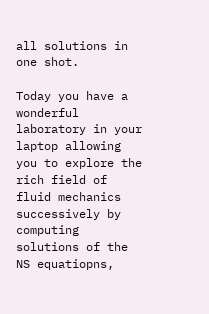all solutions in one shot.

Today you have a wonderful laboratory in your laptop allowing you to explore the rich field of fluid mechanics successively by computing solutions of the NS equatiopns,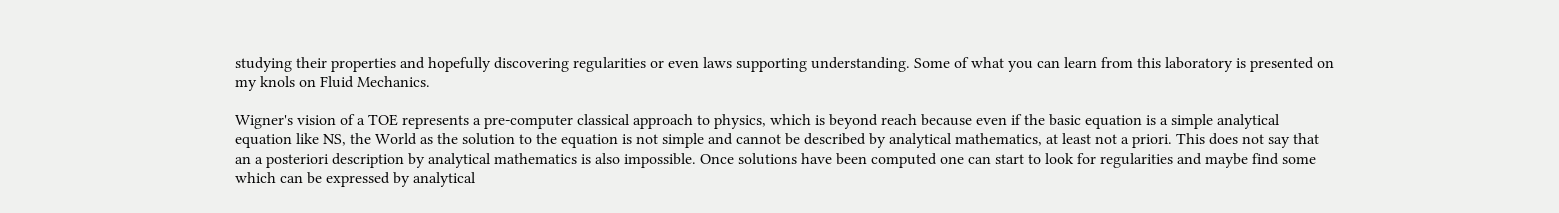studying their properties and hopefully discovering regularities or even laws supporting understanding. Some of what you can learn from this laboratory is presented on my knols on Fluid Mechanics.

Wigner's vision of a TOE represents a pre-computer classical approach to physics, which is beyond reach because even if the basic equation is a simple analytical equation like NS, the World as the solution to the equation is not simple and cannot be described by analytical mathematics, at least not a priori. This does not say that an a posteriori description by analytical mathematics is also impossible. Once solutions have been computed one can start to look for regularities and maybe find some which can be expressed by analytical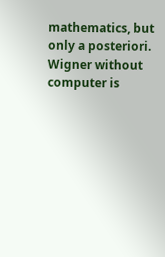mathematics, but only a posteriori. Wigner without computer is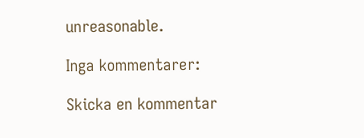unreasonable.

Inga kommentarer:

Skicka en kommentar